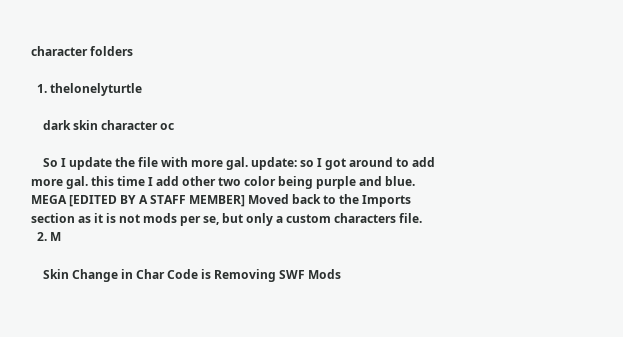character folders

  1. thelonelyturtle

    dark skin character oc

    So I update the file with more gal. update: so I got around to add more gal. this time I add other two color being purple and blue. MEGA [EDITED BY A STAFF MEMBER] Moved back to the Imports section as it is not mods per se, but only a custom characters file.
  2. M

    Skin Change in Char Code is Removing SWF Mods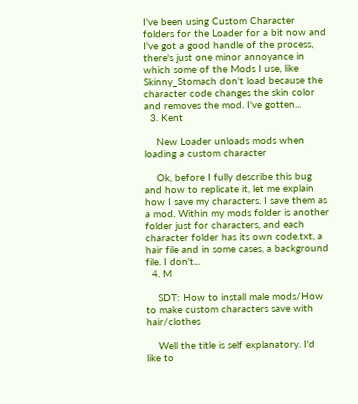I've been using Custom Character folders for the Loader for a bit now and I've got a good handle of the process, there's just one minor annoyance in which some of the Mods I use, like Skinny_Stomach don't load because the character code changes the skin color and removes the mod. I've gotten...
  3. Kent

    New Loader unloads mods when loading a custom character

    Ok, before I fully describe this bug and how to replicate it, let me explain how I save my characters. I save them as a mod. Within my mods folder is another folder just for characters, and each character folder has its own code.txt, a hair file and in some cases, a background file. I don't...
  4. M

    SDT: How to install male mods/How to make custom characters save with hair/clothes

    Well the title is self explanatory. I'd like to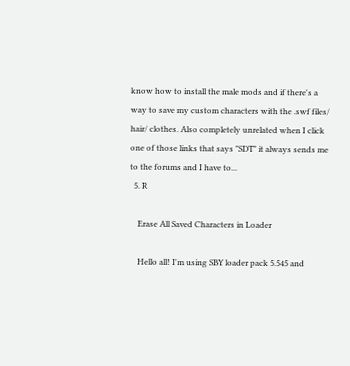know how to install the male mods and if there's a way to save my custom characters with the .swf files/ hair/ clothes. Also completely unrelated when I click one of those links that says "SDT" it always sends me to the forums and I have to...
  5. R

    Erase All Saved Characters in Loader

    Hello all! I'm using SBY loader pack 5.545 and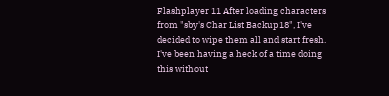Flashplayer 11 After loading characters from "sby's Char List Backup18", I've decided to wipe them all and start fresh. I've been having a heck of a time doing this without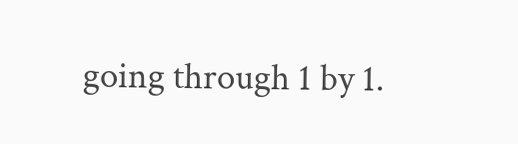going through 1 by 1.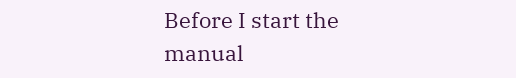Before I start the manual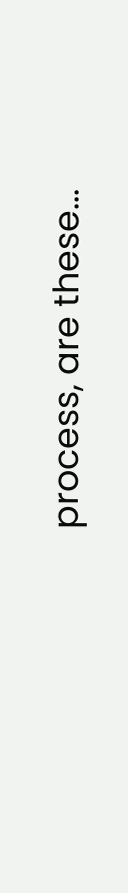process, are these...